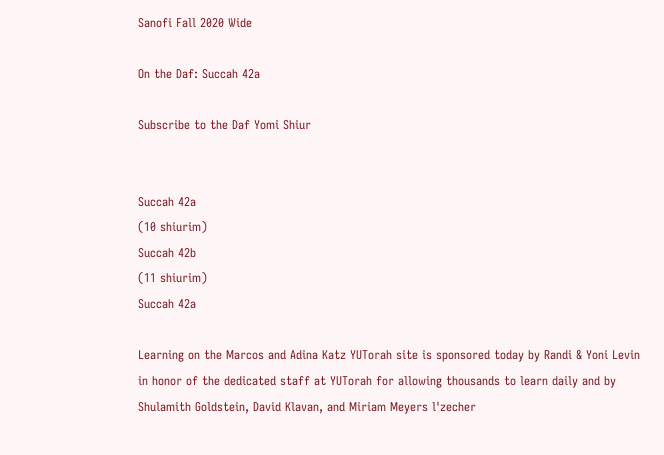Sanofi Fall 2020 Wide

On the Daf: Succah 42a

Subscribe to the Daf Yomi Shiur


Succah 42a
(10 shiurim)
Succah 42b
(11 shiurim)
Succah 42a

Learning on the Marcos and Adina Katz YUTorah site is sponsored today by Randi & Yoni Levin in honor of the dedicated staff at YUTorah for allowing thousands to learn daily and by Shulamith Goldstein, David Klavan, and Miriam Meyers l'zecher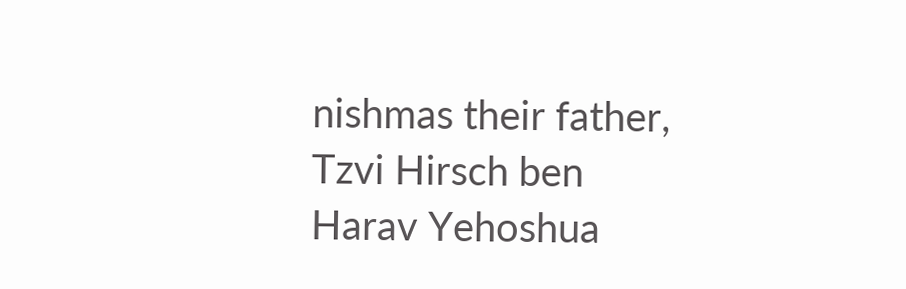nishmas their father, Tzvi Hirsch ben Harav Yehoshua